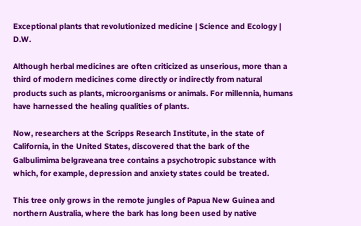Exceptional plants that revolutionized medicine | Science and Ecology | D.W.

Although herbal medicines are often criticized as unserious, more than a third of modern medicines come directly or indirectly from natural products such as plants, microorganisms or animals. For millennia, humans have harnessed the healing qualities of plants.

Now, researchers at the Scripps Research Institute, in the state of California, in the United States, discovered that the bark of the Galbulimima belgraveana tree contains a psychotropic substance with which, for example, depression and anxiety states could be treated.

This tree only grows in the remote jungles of Papua New Guinea and northern Australia, where the bark has long been used by native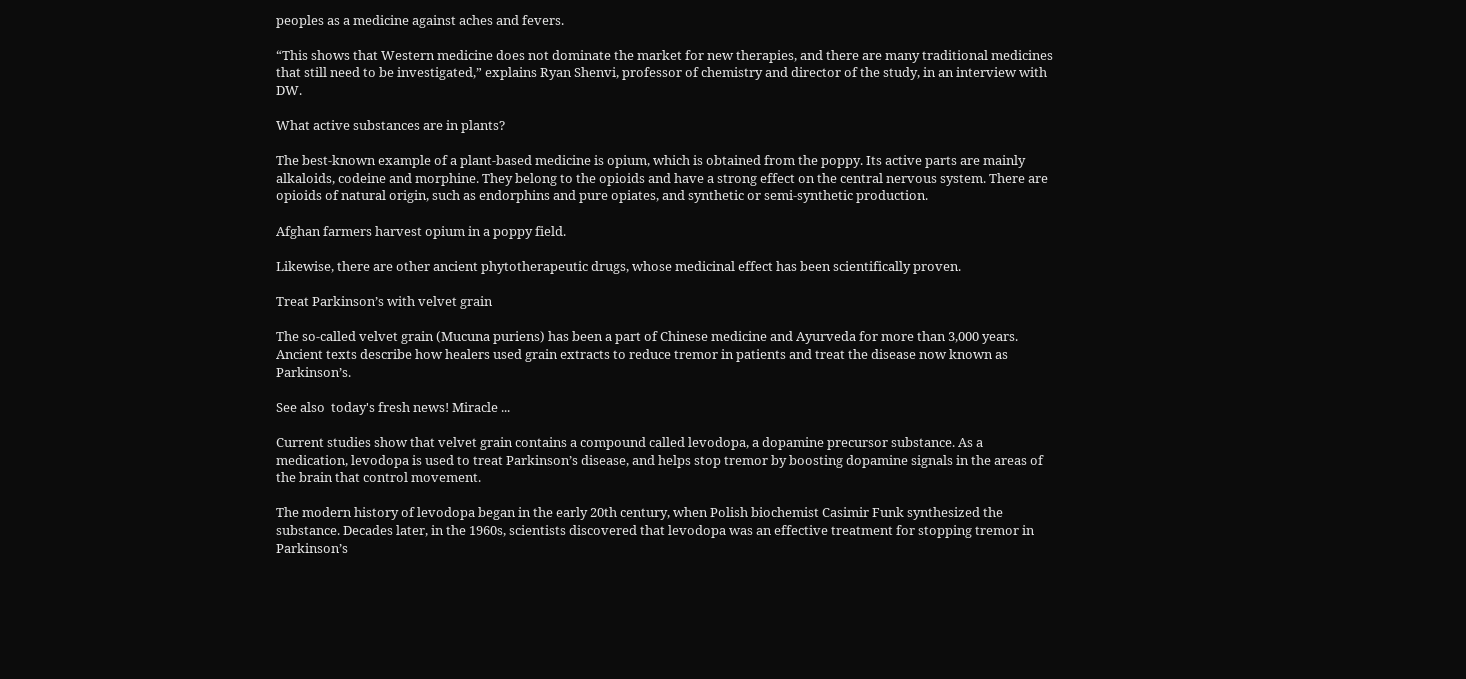peoples as a medicine against aches and fevers.

“This shows that Western medicine does not dominate the market for new therapies, and there are many traditional medicines that still need to be investigated,” explains Ryan Shenvi, professor of chemistry and director of the study, in an interview with DW.

What active substances are in plants?

The best-known example of a plant-based medicine is opium, which is obtained from the poppy. Its active parts are mainly alkaloids, codeine and morphine. They belong to the opioids and have a strong effect on the central nervous system. There are opioids of natural origin, such as endorphins and pure opiates, and synthetic or semi-synthetic production.

Afghan farmers harvest opium in a poppy field.

Likewise, there are other ancient phytotherapeutic drugs, whose medicinal effect has been scientifically proven.

Treat Parkinson’s with velvet grain

The so-called velvet grain (Mucuna puriens) has been a part of Chinese medicine and Ayurveda for more than 3,000 years. Ancient texts describe how healers used grain extracts to reduce tremor in patients and treat the disease now known as Parkinson’s.

See also  today's fresh news! Miracle ...

Current studies show that velvet grain contains a compound called levodopa, a dopamine precursor substance. As a medication, levodopa is used to treat Parkinson’s disease, and helps stop tremor by boosting dopamine signals in the areas of the brain that control movement.

The modern history of levodopa began in the early 20th century, when Polish biochemist Casimir Funk synthesized the substance. Decades later, in the 1960s, scientists discovered that levodopa was an effective treatment for stopping tremor in Parkinson’s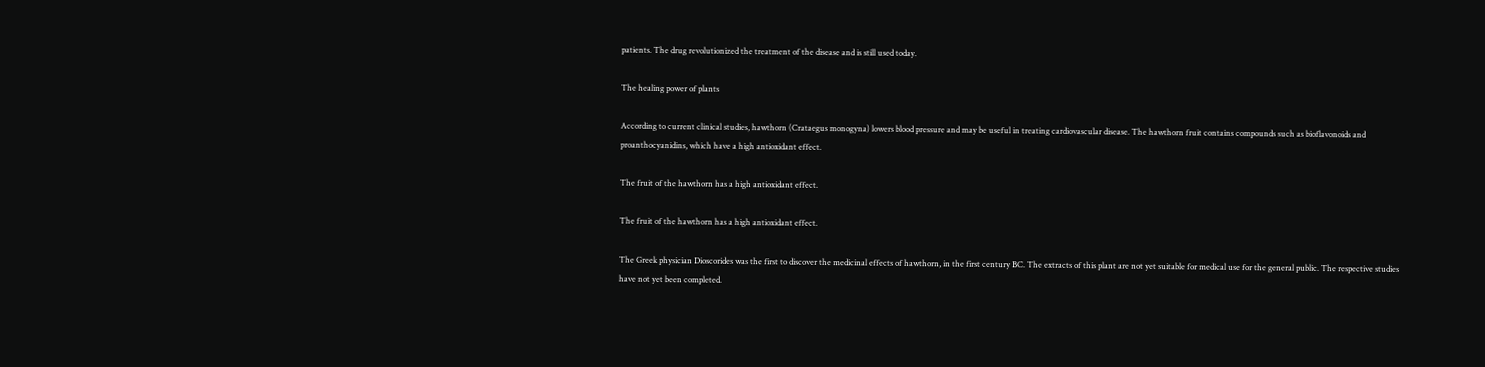patients. The drug revolutionized the treatment of the disease and is still used today.

The healing power of plants

According to current clinical studies, hawthorn (Crataegus monogyna) lowers blood pressure and may be useful in treating cardiovascular disease. The hawthorn fruit contains compounds such as bioflavonoids and proanthocyanidins, which have a high antioxidant effect.

The fruit of the hawthorn has a high antioxidant effect.

The fruit of the hawthorn has a high antioxidant effect.

The Greek physician Dioscorides was the first to discover the medicinal effects of hawthorn, in the first century BC. The extracts of this plant are not yet suitable for medical use for the general public. The respective studies have not yet been completed.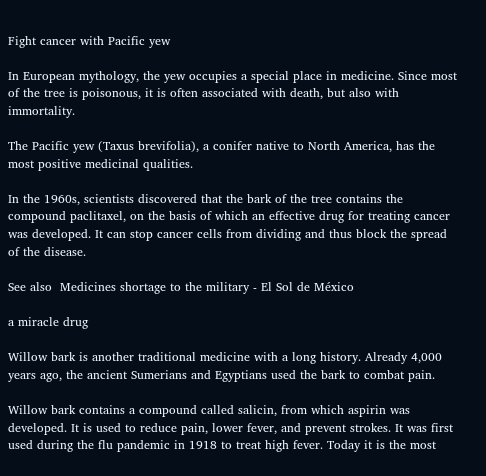Fight cancer with Pacific yew

In European mythology, the yew occupies a special place in medicine. Since most of the tree is poisonous, it is often associated with death, but also with immortality.

The Pacific yew (Taxus brevifolia), a conifer native to North America, has the most positive medicinal qualities.

In the 1960s, scientists discovered that the bark of the tree contains the compound paclitaxel, on the basis of which an effective drug for treating cancer was developed. It can stop cancer cells from dividing and thus block the spread of the disease.

See also  Medicines shortage to the military - El Sol de México

a miracle drug

Willow bark is another traditional medicine with a long history. Already 4,000 years ago, the ancient Sumerians and Egyptians used the bark to combat pain.

Willow bark contains a compound called salicin, from which aspirin was developed. It is used to reduce pain, lower fever, and prevent strokes. It was first used during the flu pandemic in 1918 to treat high fever. Today it is the most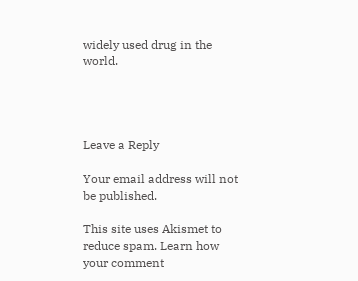widely used drug in the world.




Leave a Reply

Your email address will not be published.

This site uses Akismet to reduce spam. Learn how your comment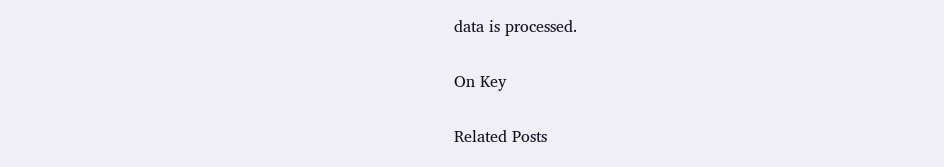data is processed.

On Key

Related Posts